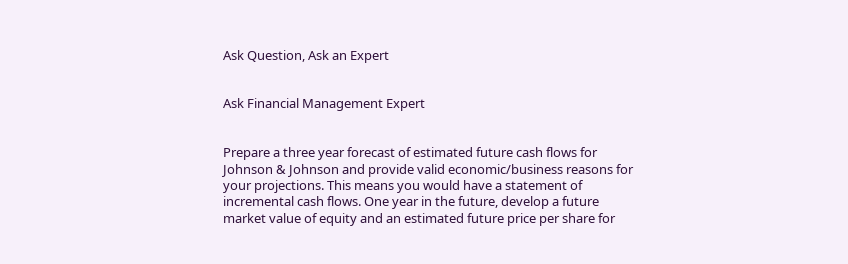Ask Question, Ask an Expert


Ask Financial Management Expert


Prepare a three year forecast of estimated future cash flows for Johnson & Johnson and provide valid economic/business reasons for your projections. This means you would have a statement of incremental cash flows. One year in the future, develop a future market value of equity and an estimated future price per share for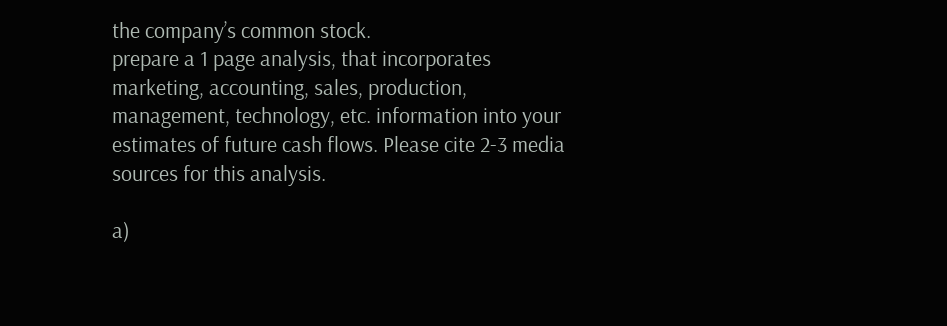the company’s common stock.
prepare a 1 page analysis, that incorporates marketing, accounting, sales, production, management, technology, etc. information into your estimates of future cash flows. Please cite 2-3 media sources for this analysis.

a)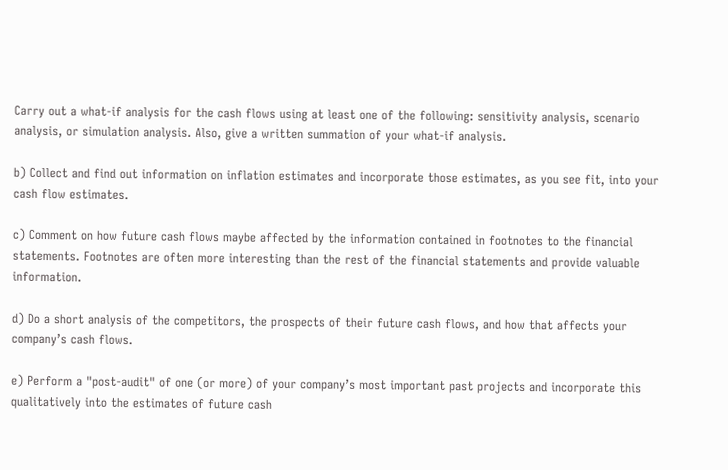Carry out a what-if analysis for the cash flows using at least one of the following: sensitivity analysis, scenario analysis, or simulation analysis. Also, give a written summation of your what-if analysis.

b) Collect and find out information on inflation estimates and incorporate those estimates, as you see fit, into your cash flow estimates.

c) Comment on how future cash flows maybe affected by the information contained in footnotes to the financial statements. Footnotes are often more interesting than the rest of the financial statements and provide valuable information.

d) Do a short analysis of the competitors, the prospects of their future cash flows, and how that affects your company’s cash flows.

e) Perform a "post-audit" of one (or more) of your company’s most important past projects and incorporate this qualitatively into the estimates of future cash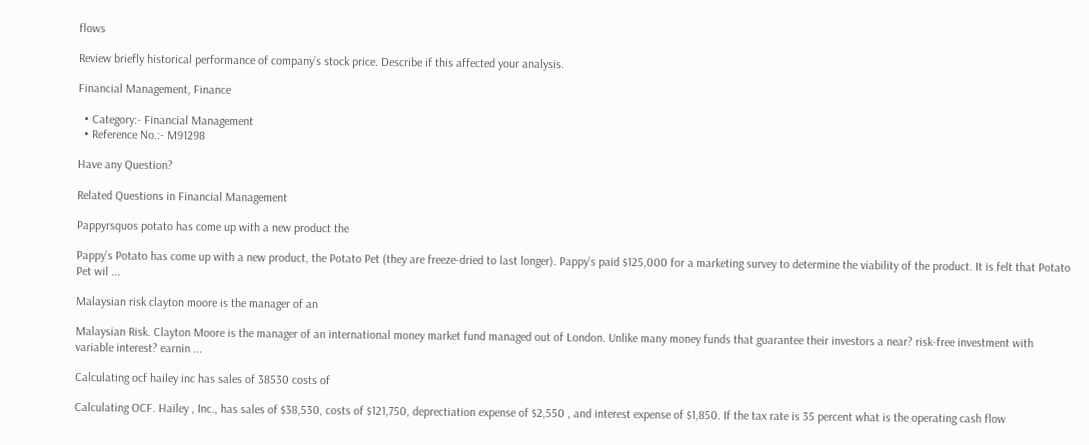flows

Review briefly historical performance of company’s stock price. Describe if this affected your analysis.

Financial Management, Finance

  • Category:- Financial Management
  • Reference No.:- M91298

Have any Question?

Related Questions in Financial Management

Pappyrsquos potato has come up with a new product the

Pappy’s Potato has come up with a new product, the Potato Pet (they are freeze-dried to last longer). Pappy’s paid $125,000 for a marketing survey to determine the viability of the product. It is felt that Potato Pet wil ...

Malaysian risk clayton moore is the manager of an

Malaysian Risk. Clayton Moore is the manager of an international money market fund managed out of London. Unlike many money funds that guarantee their investors a near? risk-free investment with variable interest? earnin ...

Calculating ocf hailey inc has sales of 38530 costs of

Calculating OCF. Hailey , Inc., has sales of $38,530, costs of $121,750, deprectiation expense of $2,550 , and interest expense of $1,850. If the tax rate is 35 percent what is the operating cash flow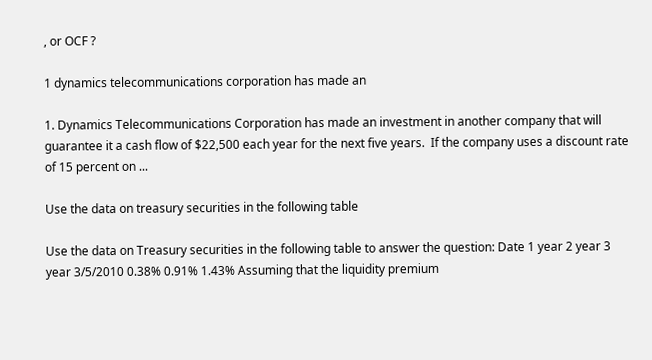, or OCF ?

1 dynamics telecommunications corporation has made an

1. Dynamics Telecommunications Corporation has made an investment in another company that will guarantee it a cash flow of $22,500 each year for the next five years.  If the company uses a discount rate of 15 percent on ...

Use the data on treasury securities in the following table

Use the data on Treasury securities in the following table to answer the question: Date 1 year 2 year 3 year 3/5/2010 0.38% 0.91% 1.43% Assuming that the liquidity premium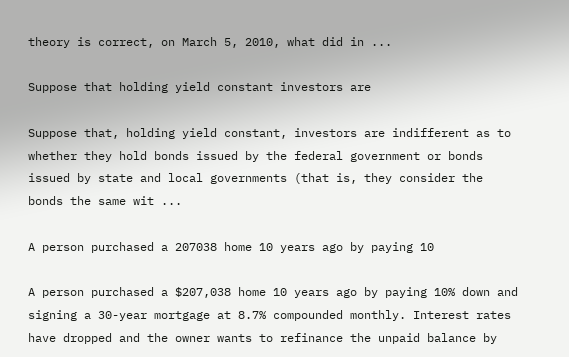theory is correct, on March 5, 2010, what did in ...

Suppose that holding yield constant investors are

Suppose that, holding yield constant, investors are indifferent as to whether they hold bonds issued by the federal government or bonds issued by state and local governments (that is, they consider the bonds the same wit ...

A person purchased a 207038 home 10 years ago by paying 10

A person purchased a $207,038 home 10 years ago by paying 10% down and signing a 30-year mortgage at 8.7% compounded monthly. Interest rates have dropped and the owner wants to refinance the unpaid balance by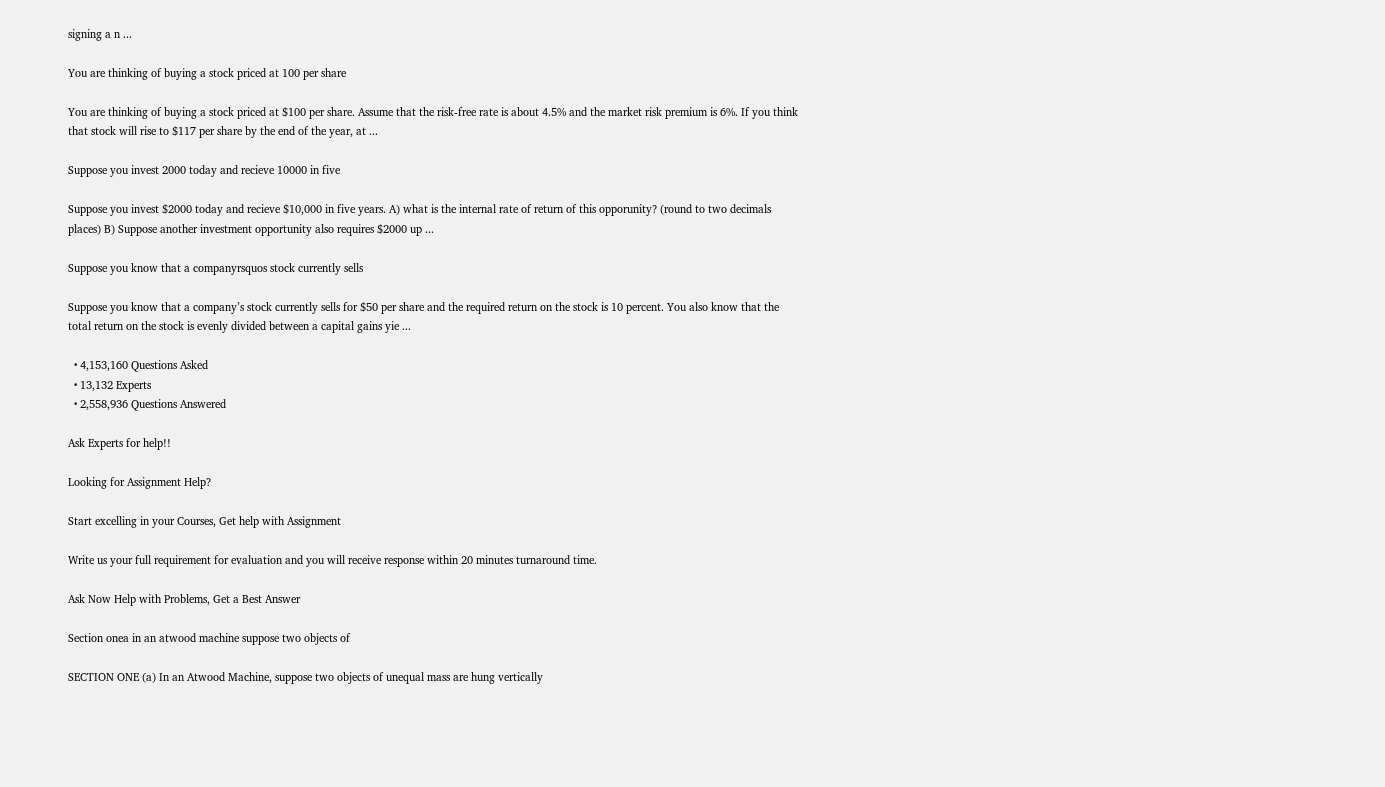signing a n ...

You are thinking of buying a stock priced at 100 per share

You are thinking of buying a stock priced at $100 per share. Assume that the risk-free rate is about 4.5% and the market risk premium is 6%. If you think that stock will rise to $117 per share by the end of the year, at ...

Suppose you invest 2000 today and recieve 10000 in five

Suppose you invest $2000 today and recieve $10,000 in five years. A) what is the internal rate of return of this opporunity? (round to two decimals places) B) Suppose another investment opportunity also requires $2000 up ...

Suppose you know that a companyrsquos stock currently sells

Suppose you know that a company’s stock currently sells for $50 per share and the required return on the stock is 10 percent. You also know that the total return on the stock is evenly divided between a capital gains yie ...

  • 4,153,160 Questions Asked
  • 13,132 Experts
  • 2,558,936 Questions Answered

Ask Experts for help!!

Looking for Assignment Help?

Start excelling in your Courses, Get help with Assignment

Write us your full requirement for evaluation and you will receive response within 20 minutes turnaround time.

Ask Now Help with Problems, Get a Best Answer

Section onea in an atwood machine suppose two objects of

SECTION ONE (a) In an Atwood Machine, suppose two objects of unequal mass are hung vertically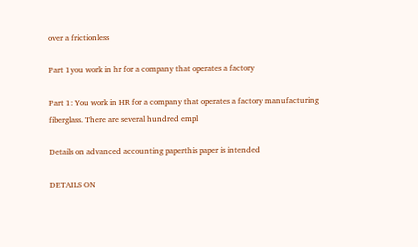over a frictionless

Part 1you work in hr for a company that operates a factory

Part 1: You work in HR for a company that operates a factory manufacturing fiberglass. There are several hundred empl

Details on advanced accounting paperthis paper is intended

DETAILS ON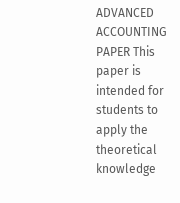ADVANCED ACCOUNTING PAPER This paper is intended for students to apply the theoretical knowledge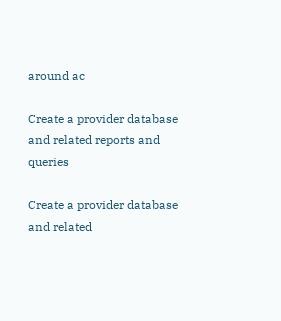around ac

Create a provider database and related reports and queries

Create a provider database and related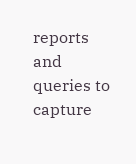reports and queries to capture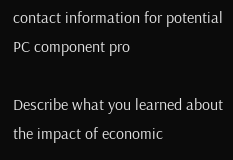contact information for potential PC component pro

Describe what you learned about the impact of economic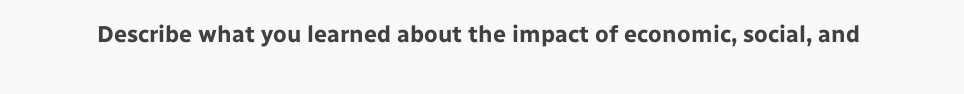Describe what you learned about the impact of economic, social, and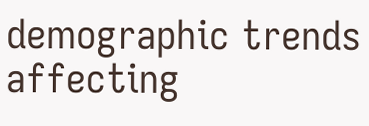demographic trends affecting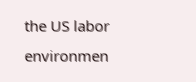the US labor environmen